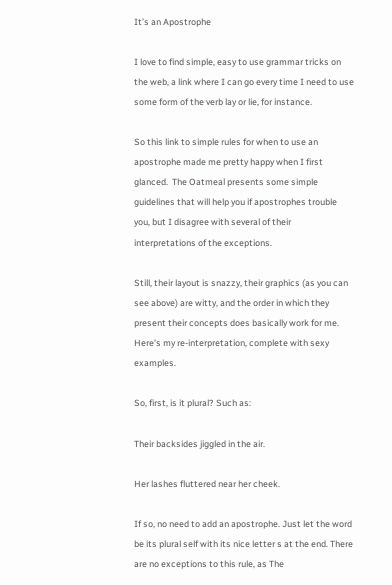It’s an Apostrophe

I love to find simple, easy to use grammar tricks on the web, a link where I can go every time I need to use some form of the verb lay or lie, for instance.

So this link to simple rules for when to use an apostrophe made me pretty happy when I first glanced.  The Oatmeal presents some simple guidelines that will help you if apostrophes trouble you, but I disagree with several of their interpretations of the exceptions.

Still, their layout is snazzy, their graphics (as you can see above) are witty, and the order in which they present their concepts does basically work for me. Here’s my re-interpretation, complete with sexy examples.

So, first, is it plural? Such as:

Their backsides jiggled in the air.

Her lashes fluttered near her cheek.

If so, no need to add an apostrophe. Just let the word be its plural self with its nice letter s at the end. There are no exceptions to this rule, as The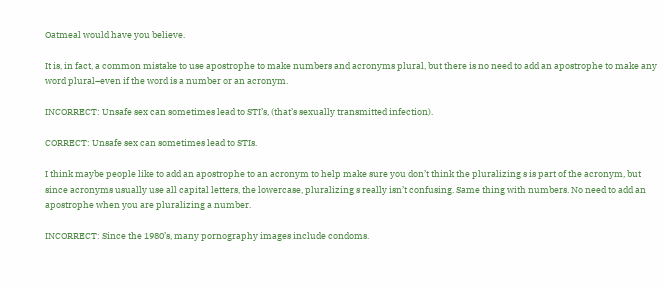Oatmeal would have you believe.

It is, in fact, a common mistake to use apostrophe to make numbers and acronyms plural, but there is no need to add an apostrophe to make any word plural–even if the word is a number or an acronym.

INCORRECT: Unsafe sex can sometimes lead to STI’s, (that’s sexually transmitted infection).

CORRECT: Unsafe sex can sometimes lead to STIs.

I think maybe people like to add an apostrophe to an acronym to help make sure you don’t think the pluralizing s is part of the acronym, but since acronyms usually use all capital letters, the lowercase, pluralizing s really isn’t confusing. Same thing with numbers. No need to add an apostrophe when you are pluralizing a number.

INCORRECT: Since the 1980’s, many pornography images include condoms.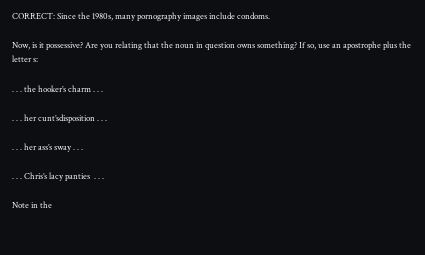CORRECT: Since the 1980s, many pornography images include condoms.

Now, is it possessive? Are you relating that the noun in question owns something? If so, use an apostrophe plus the letter s:

. . . the hooker’s charm . . .

. . . her cunt’sdisposition . . .

. . . her ass’s sway . . .

. . . Chris’s lacy panties  . . .

Note in the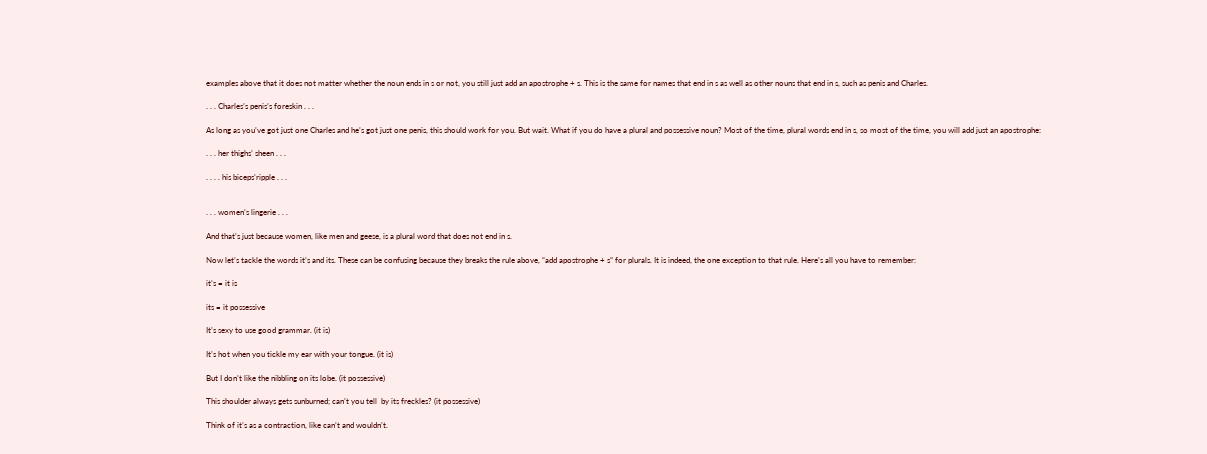examples above that it does not matter whether the noun ends in s or not, you still just add an apostrophe + s. This is the same for names that end in s as well as other nouns that end in s, such as penis and Charles.

. . . Charles’s penis’s foreskin . . .

As long as you’ve got just one Charles and he’s got just one penis, this should work for you. But wait. What if you do have a plural and possessive noun? Most of the time, plural words end in s, so most of the time, you will add just an apostrophe:

. . . her thighs’ sheen . . .

. . . . his biceps’ripple . . .


. . . women’s lingerie . . .

And that’s just because women, like men and geese, is a plural word that does not end in s.

Now let’s tackle the words it’s and its. These can be confusing because they breaks the rule above, “add apostrophe + s” for plurals. It is indeed, the one exception to that rule. Here’s all you have to remember:

it’s = it is

its = it possessive

It’s sexy to use good grammar. (it is)

It’s hot when you tickle my ear with your tongue. (it is)

But I don’t like the nibbling on its lobe. (it possessive)

This shoulder always gets sunburned; can’t you tell  by its freckles? (it possessive)

Think of it’s as a contraction, like can’t and wouldn’t.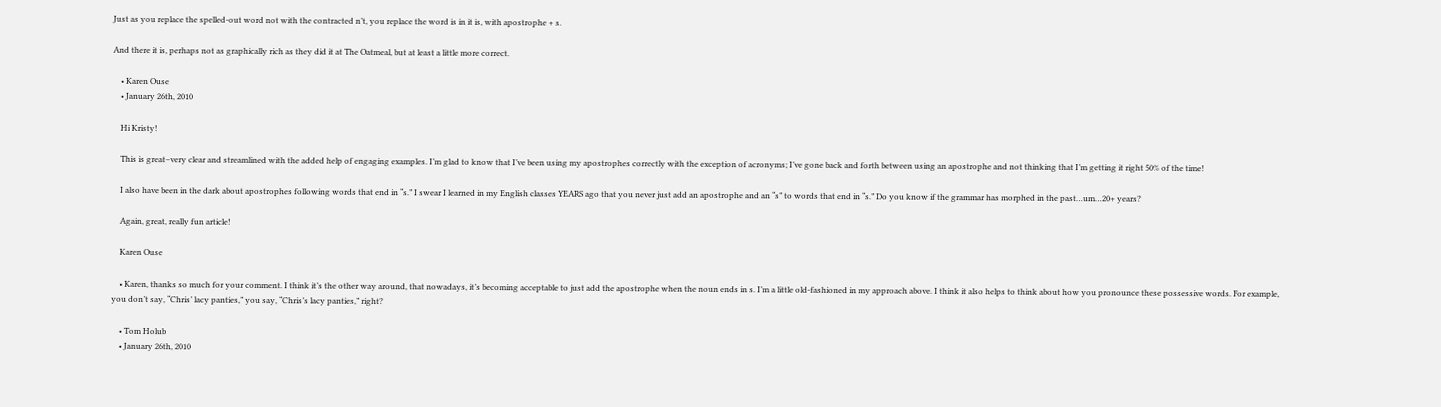Just as you replace the spelled-out word not with the contracted n’t, you replace the word is in it is, with apostrophe + s.

And there it is, perhaps not as graphically rich as they did it at The Oatmeal, but at least a little more correct.

    • Karen Ouse
    • January 26th, 2010

    Hi Kristy!

    This is great–very clear and streamlined with the added help of engaging examples. I’m glad to know that I’ve been using my apostrophes correctly with the exception of acronyms; I’ve gone back and forth between using an apostrophe and not thinking that I’m getting it right 50% of the time!

    I also have been in the dark about apostrophes following words that end in “s.” I swear I learned in my English classes YEARS ago that you never just add an apostrophe and an “s” to words that end in “s.” Do you know if the grammar has morphed in the past…um…20+ years?

    Again, great, really fun article!

    Karen Ouse

    • Karen, thanks so much for your comment. I think it’s the other way around, that nowadays, it’s becoming acceptable to just add the apostrophe when the noun ends in s. I’m a little old-fashioned in my approach above. I think it also helps to think about how you pronounce these possessive words. For example, you don’t say, “Chris’ lacy panties,” you say, “Chris’s lacy panties,” right?

    • Tom Holub
    • January 26th, 2010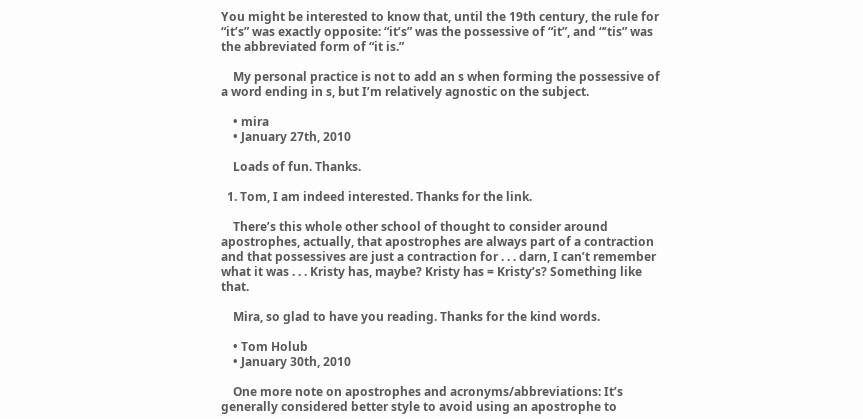You might be interested to know that, until the 19th century, the rule for “it’s” was exactly opposite: “it’s” was the possessive of “it”, and “’tis” was the abbreviated form of “it is.”

    My personal practice is not to add an s when forming the possessive of a word ending in s, but I’m relatively agnostic on the subject.

    • mira
    • January 27th, 2010

    Loads of fun. Thanks.

  1. Tom, I am indeed interested. Thanks for the link.

    There’s this whole other school of thought to consider around apostrophes, actually, that apostrophes are always part of a contraction and that possessives are just a contraction for . . . darn, I can’t remember what it was . . . Kristy has, maybe? Kristy has = Kristy’s? Something like that.

    Mira, so glad to have you reading. Thanks for the kind words.

    • Tom Holub
    • January 30th, 2010

    One more note on apostrophes and acronyms/abbreviations: It’s generally considered better style to avoid using an apostrophe to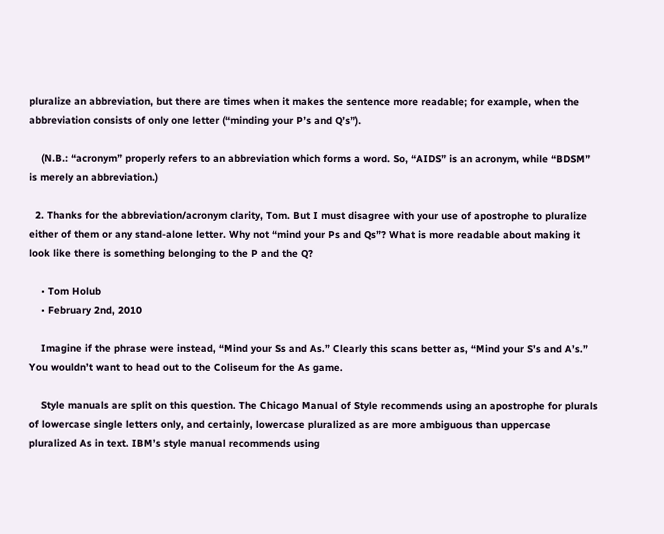pluralize an abbreviation, but there are times when it makes the sentence more readable; for example, when the abbreviation consists of only one letter (“minding your P’s and Q’s”).

    (N.B.: “acronym” properly refers to an abbreviation which forms a word. So, “AIDS” is an acronym, while “BDSM” is merely an abbreviation.)

  2. Thanks for the abbreviation/acronym clarity, Tom. But I must disagree with your use of apostrophe to pluralize either of them or any stand-alone letter. Why not “mind your Ps and Qs”? What is more readable about making it look like there is something belonging to the P and the Q?

    • Tom Holub
    • February 2nd, 2010

    Imagine if the phrase were instead, “Mind your Ss and As.” Clearly this scans better as, “Mind your S’s and A’s.” You wouldn’t want to head out to the Coliseum for the As game.

    Style manuals are split on this question. The Chicago Manual of Style recommends using an apostrophe for plurals of lowercase single letters only, and certainly, lowercase pluralized as are more ambiguous than uppercase pluralized As in text. IBM’s style manual recommends using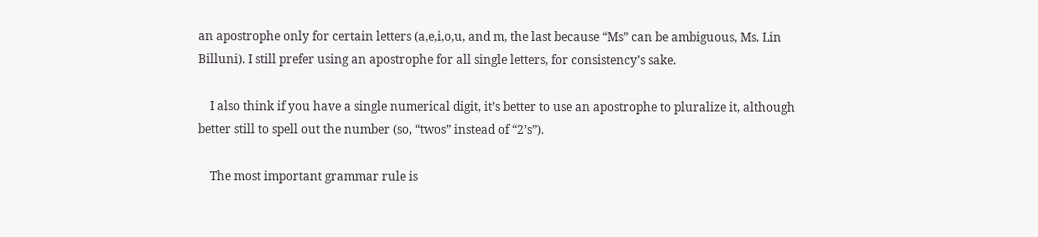an apostrophe only for certain letters (a,e,i,o,u, and m, the last because “Ms” can be ambiguous, Ms. Lin Billuni). I still prefer using an apostrophe for all single letters, for consistency’s sake.

    I also think if you have a single numerical digit, it’s better to use an apostrophe to pluralize it, although better still to spell out the number (so, “twos” instead of “2’s”).

    The most important grammar rule is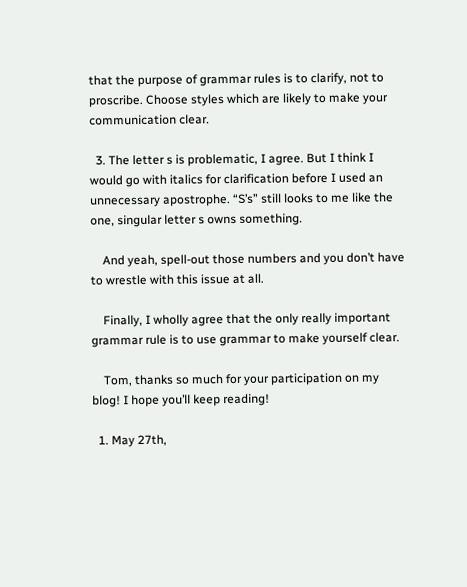that the purpose of grammar rules is to clarify, not to proscribe. Choose styles which are likely to make your communication clear.

  3. The letter s is problematic, I agree. But I think I would go with italics for clarification before I used an unnecessary apostrophe. “S’s” still looks to me like the one, singular letter s owns something.

    And yeah, spell-out those numbers and you don’t have to wrestle with this issue at all.

    Finally, I wholly agree that the only really important grammar rule is to use grammar to make yourself clear.

    Tom, thanks so much for your participation on my blog! I hope you’ll keep reading!

  1. May 27th,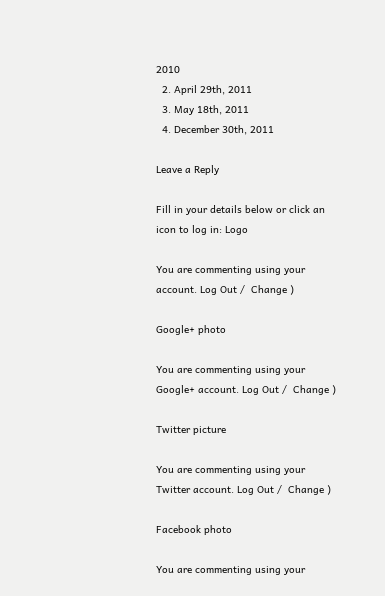2010
  2. April 29th, 2011
  3. May 18th, 2011
  4. December 30th, 2011

Leave a Reply

Fill in your details below or click an icon to log in: Logo

You are commenting using your account. Log Out /  Change )

Google+ photo

You are commenting using your Google+ account. Log Out /  Change )

Twitter picture

You are commenting using your Twitter account. Log Out /  Change )

Facebook photo

You are commenting using your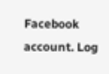Facebook account. Log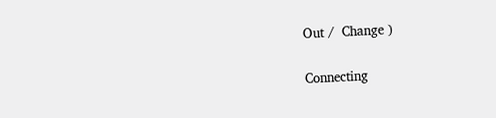Out /  Change )


Connecting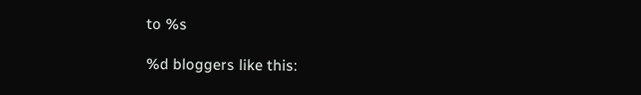to %s

%d bloggers like this: